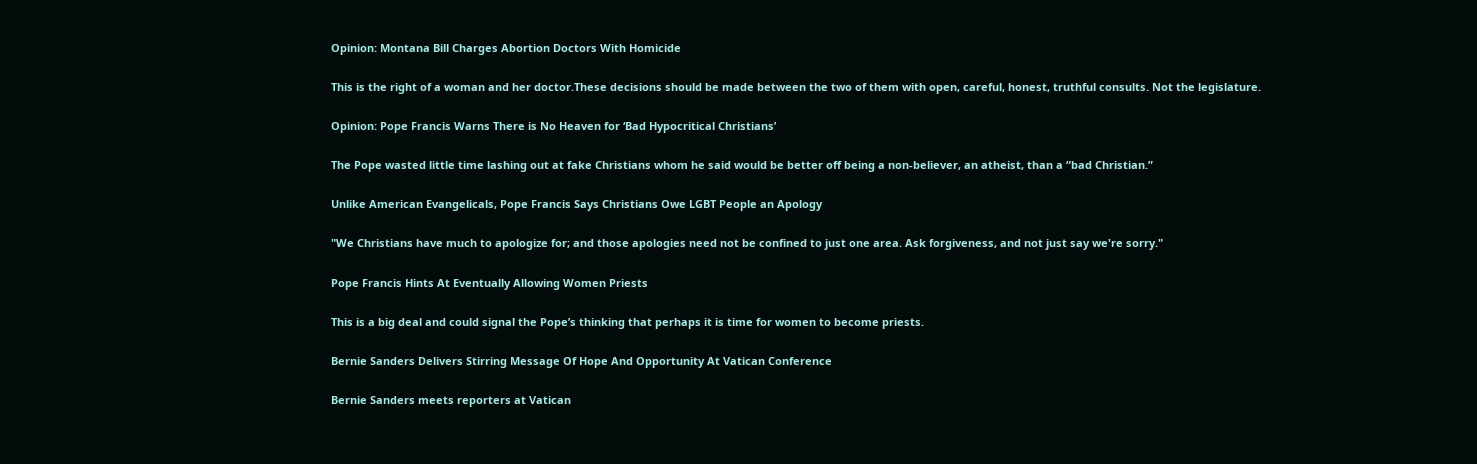Opinion: Montana Bill Charges Abortion Doctors With Homicide

This is the right of a woman and her doctor.These decisions should be made between the two of them with open, careful, honest, truthful consults. Not the legislature.

Opinion: Pope Francis Warns There is No Heaven for ‘Bad Hypocritical Christians’

The Pope wasted little time lashing out at fake Christians whom he said would be better off being a non-believer, an atheist, than a “bad Christian.”

Unlike American Evangelicals, Pope Francis Says Christians Owe LGBT People an Apology

"We Christians have much to apologize for; and those apologies need not be confined to just one area. Ask forgiveness, and not just say we're sorry."

Pope Francis Hints At Eventually Allowing Women Priests

This is a big deal and could signal the Pope’s thinking that perhaps it is time for women to become priests.

Bernie Sanders Delivers Stirring Message Of Hope And Opportunity At Vatican Conference

Bernie Sanders meets reporters at Vatican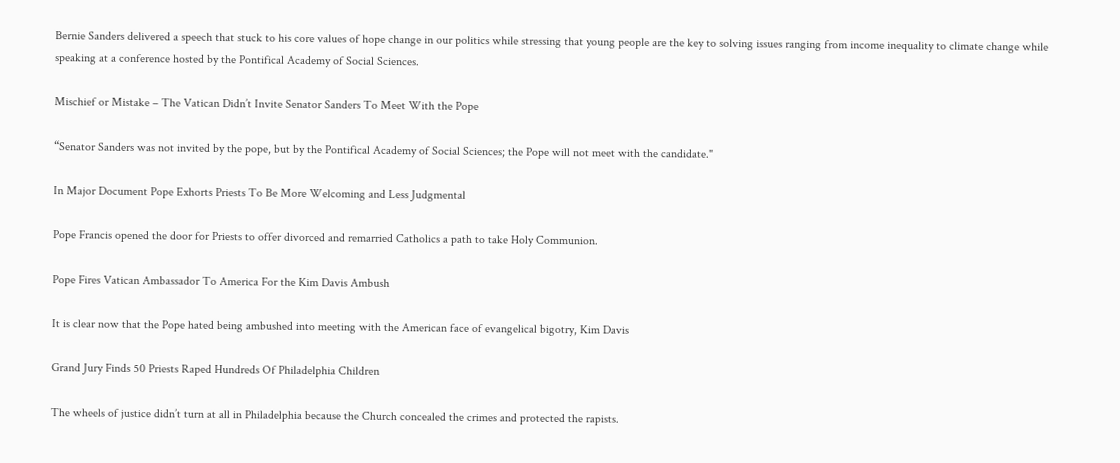Bernie Sanders delivered a speech that stuck to his core values of hope change in our politics while stressing that young people are the key to solving issues ranging from income inequality to climate change while speaking at a conference hosted by the Pontifical Academy of Social Sciences.

Mischief or Mistake – The Vatican Didn’t Invite Senator Sanders To Meet With the Pope

“Senator Sanders was not invited by the pope, but by the Pontifical Academy of Social Sciences; the Pope will not meet with the candidate."

In Major Document Pope Exhorts Priests To Be More Welcoming and Less Judgmental

Pope Francis opened the door for Priests to offer divorced and remarried Catholics a path to take Holy Communion.

Pope Fires Vatican Ambassador To America For the Kim Davis Ambush

It is clear now that the Pope hated being ambushed into meeting with the American face of evangelical bigotry, Kim Davis

Grand Jury Finds 50 Priests Raped Hundreds Of Philadelphia Children

The wheels of justice didn’t turn at all in Philadelphia because the Church concealed the crimes and protected the rapists.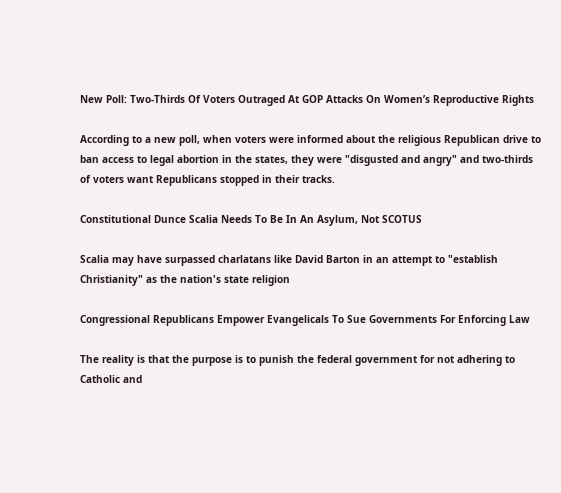New Poll: Two-Thirds Of Voters Outraged At GOP Attacks On Women’s Reproductive Rights

According to a new poll, when voters were informed about the religious Republican drive to ban access to legal abortion in the states, they were "disgusted and angry" and two-thirds of voters want Republicans stopped in their tracks.

Constitutional Dunce Scalia Needs To Be In An Asylum, Not SCOTUS

Scalia may have surpassed charlatans like David Barton in an attempt to "establish Christianity" as the nation's state religion

Congressional Republicans Empower Evangelicals To Sue Governments For Enforcing Law

The reality is that the purpose is to punish the federal government for not adhering to Catholic and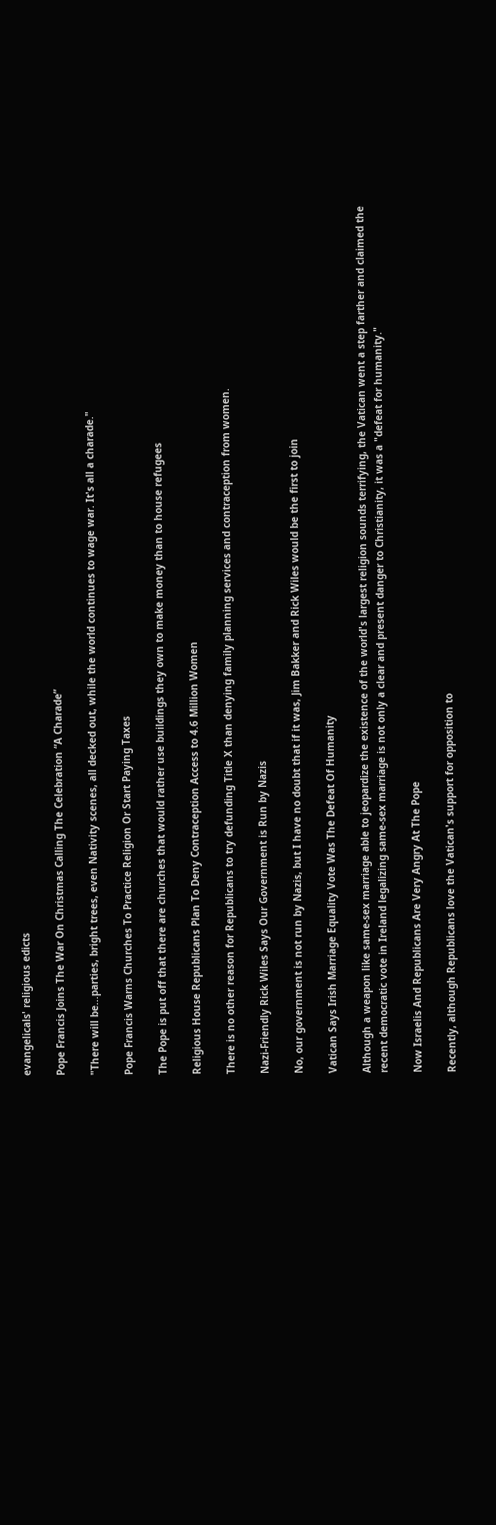evangelicals' religious edicts

Pope Francis Joins The War On Christmas Calling The Celebration “A Charade”

"There will be...parties, bright trees, even Nativity scenes, all decked out, while the world continues to wage war. It's all a charade."

Pope Francis Warns Churches To Practice Religion Or Start Paying Taxes

The Pope is put off that there are churches that would rather use buildings they own to make money than to house refugees

Religious House Republicans Plan To Deny Contraception Access to 4.6 Million Women

There is no other reason for Republicans to try defunding Title X than denying family planning services and contraception from women.

Nazi-Friendly Rick Wiles Says Our Government is Run by Nazis

No, our government is not run by Nazis, but I have no doubt that if it was, Jim Bakker and Rick Wiles would be the first to join

Vatican Says Irish Marriage Equality Vote Was The Defeat Of Humanity

Although a weapon like same-sex marriage able to jeopardize the existence of the world's largest religion sounds terrifying, the Vatican went a step farther and claimed the recent democratic vote in Ireland legalizing same-sex marriage is not only a clear and present danger to Christianity, it was a "defeat for humanity."

Now Israelis And Republicans Are Very Angry At The Pope

Recently, although Republicans love the Vatican's support for opposition to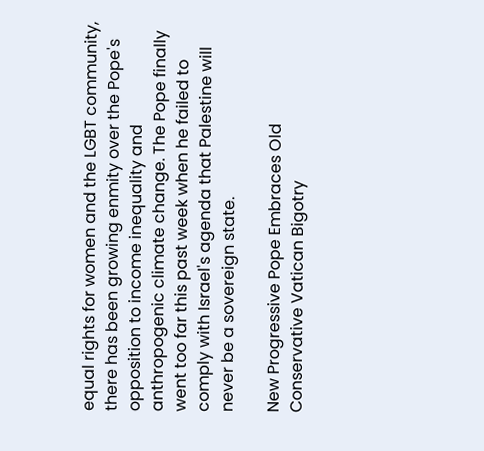equal rights for women and the LGBT community, there has been growing enmity over the Pope's opposition to income inequality and anthropogenic climate change. The Pope finally went too far this past week when he failed to comply with Israel's agenda that Palestine will never be a sovereign state.

New Progressive Pope Embraces Old Conservative Vatican Bigotry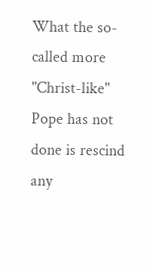What the so-called more "Christ-like" Pope has not done is rescind any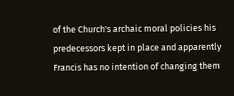of the Church's archaic moral policies his predecessors kept in place and apparently Francis has no intention of changing them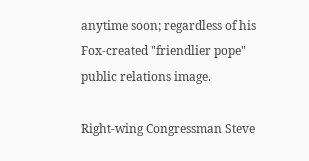anytime soon; regardless of his Fox-created "friendlier pope" public relations image.

Right-wing Congressman Steve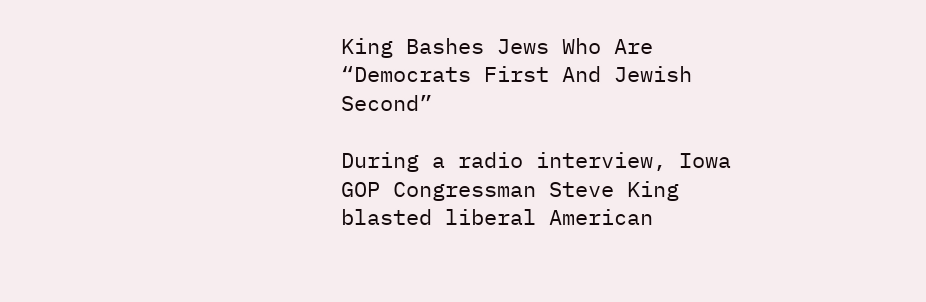King Bashes Jews Who Are “Democrats First And Jewish Second”

During a radio interview, Iowa GOP Congressman Steve King blasted liberal American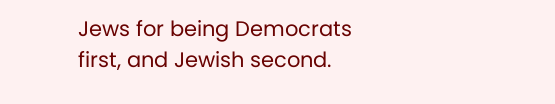Jews for being Democrats first, and Jewish second.